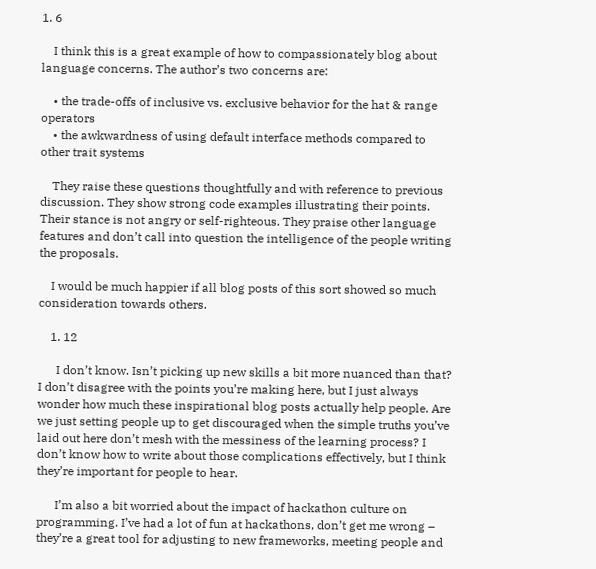1. 6

    I think this is a great example of how to compassionately blog about language concerns. The author’s two concerns are:

    • the trade-offs of inclusive vs. exclusive behavior for the hat & range operators
    • the awkwardness of using default interface methods compared to other trait systems

    They raise these questions thoughtfully and with reference to previous discussion. They show strong code examples illustrating their points. Their stance is not angry or self-righteous. They praise other language features and don’t call into question the intelligence of the people writing the proposals.

    I would be much happier if all blog posts of this sort showed so much consideration towards others.

    1. 12

      I don’t know. Isn’t picking up new skills a bit more nuanced than that? I don’t disagree with the points you’re making here, but I just always wonder how much these inspirational blog posts actually help people. Are we just setting people up to get discouraged when the simple truths you’ve laid out here don’t mesh with the messiness of the learning process? I don’t know how to write about those complications effectively, but I think they’re important for people to hear.

      I’m also a bit worried about the impact of hackathon culture on programming. I’ve had a lot of fun at hackathons, don’t get me wrong – they’re a great tool for adjusting to new frameworks, meeting people and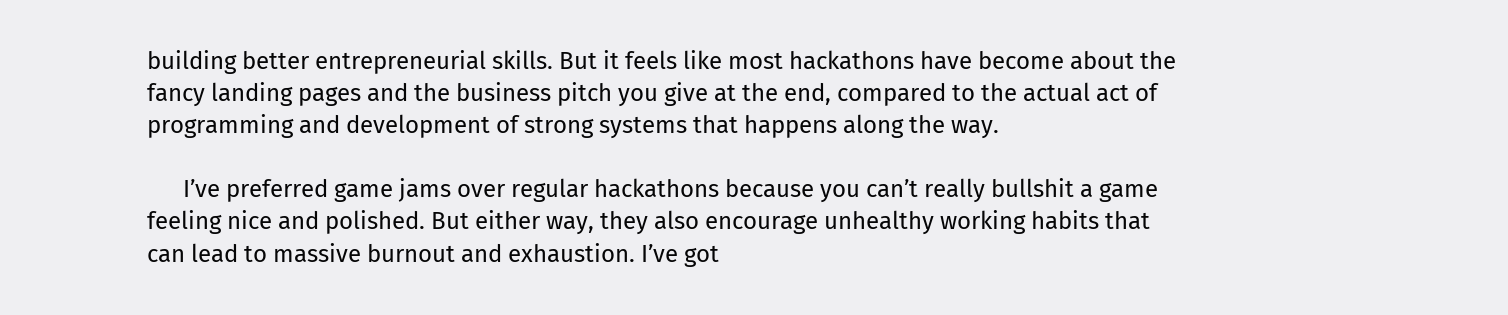building better entrepreneurial skills. But it feels like most hackathons have become about the fancy landing pages and the business pitch you give at the end, compared to the actual act of programming and development of strong systems that happens along the way.

      I’ve preferred game jams over regular hackathons because you can’t really bullshit a game feeling nice and polished. But either way, they also encourage unhealthy working habits that can lead to massive burnout and exhaustion. I’ve got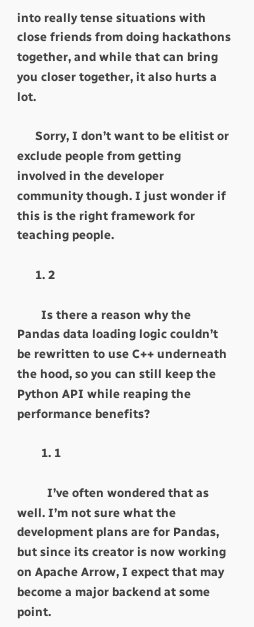into really tense situations with close friends from doing hackathons together, and while that can bring you closer together, it also hurts a lot.

      Sorry, I don’t want to be elitist or exclude people from getting involved in the developer community though. I just wonder if this is the right framework for teaching people.

      1. 2

        Is there a reason why the Pandas data loading logic couldn’t be rewritten to use C++ underneath the hood, so you can still keep the Python API while reaping the performance benefits?

        1. 1

          I’ve often wondered that as well. I’m not sure what the development plans are for Pandas, but since its creator is now working on Apache Arrow, I expect that may become a major backend at some point.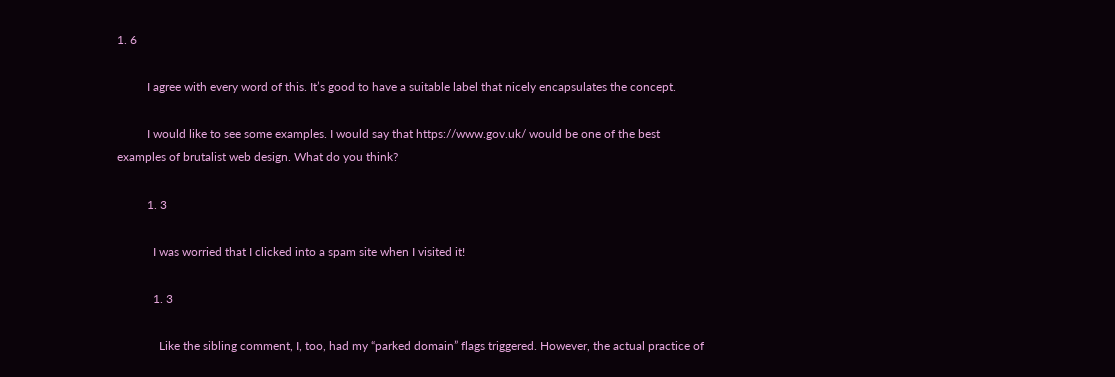1. 6

          I agree with every word of this. It’s good to have a suitable label that nicely encapsulates the concept.

          I would like to see some examples. I would say that https://www.gov.uk/ would be one of the best examples of brutalist web design. What do you think?

          1. 3

            I was worried that I clicked into a spam site when I visited it!

            1. 3

              Like the sibling comment, I, too, had my “parked domain” flags triggered. However, the actual practice of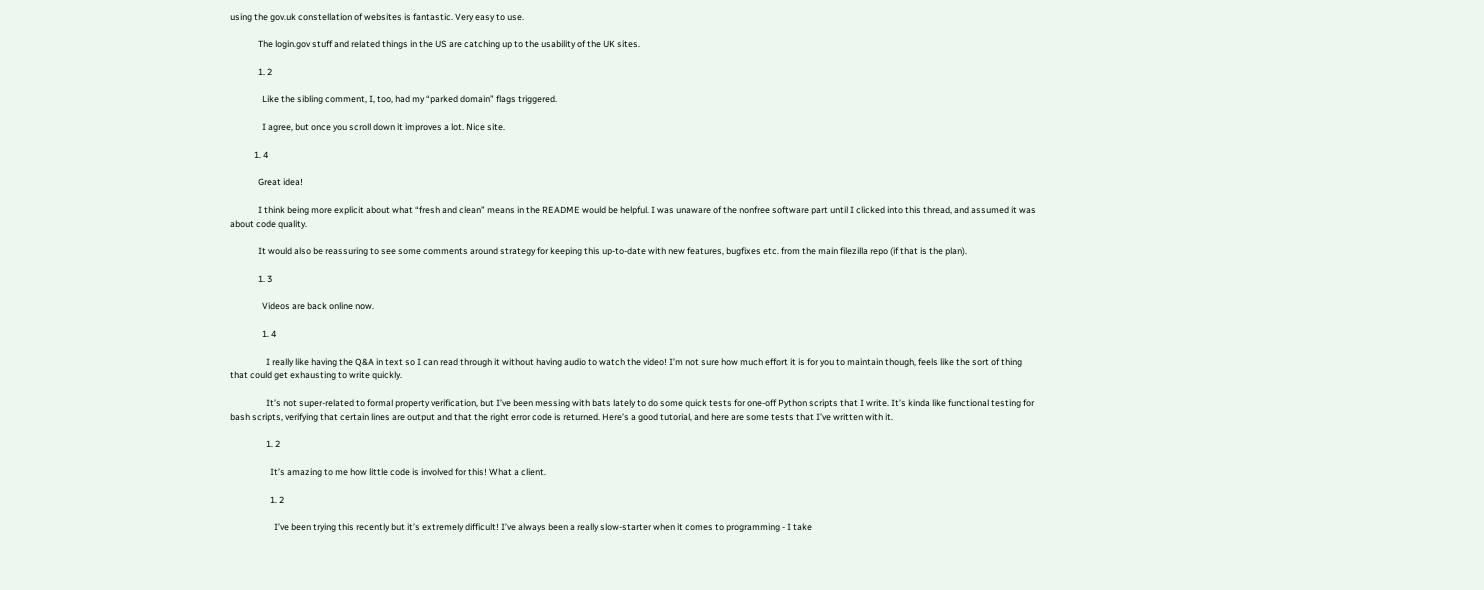using the gov.uk constellation of websites is fantastic. Very easy to use.

              The login.gov stuff and related things in the US are catching up to the usability of the UK sites.

              1. 2

                Like the sibling comment, I, too, had my “parked domain” flags triggered.

                I agree, but once you scroll down it improves a lot. Nice site.

            1. 4

              Great idea!

              I think being more explicit about what “fresh and clean” means in the README would be helpful. I was unaware of the nonfree software part until I clicked into this thread, and assumed it was about code quality.

              It would also be reassuring to see some comments around strategy for keeping this up-to-date with new features, bugfixes etc. from the main filezilla repo (if that is the plan).

              1. 3

                Videos are back online now.

                1. 4

                  I really like having the Q&A in text so I can read through it without having audio to watch the video! I’m not sure how much effort it is for you to maintain though, feels like the sort of thing that could get exhausting to write quickly.

                  It’s not super-related to formal property verification, but I’ve been messing with bats lately to do some quick tests for one-off Python scripts that I write. It’s kinda like functional testing for bash scripts, verifying that certain lines are output and that the right error code is returned. Here’s a good tutorial, and here are some tests that I’ve written with it.

                  1. 2

                    It’s amazing to me how little code is involved for this! What a client.

                    1. 2

                      I’ve been trying this recently but it’s extremely difficult! I’ve always been a really slow-starter when it comes to programming - I take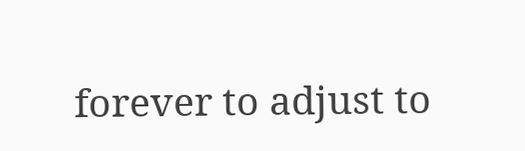forever to adjust to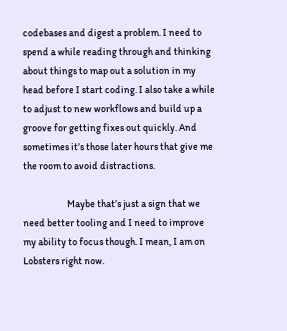codebases and digest a problem. I need to spend a while reading through and thinking about things to map out a solution in my head before I start coding. I also take a while to adjust to new workflows and build up a groove for getting fixes out quickly. And sometimes it’s those later hours that give me the room to avoid distractions.

                      Maybe that’s just a sign that we need better tooling and I need to improve my ability to focus though. I mean, I am on Lobsters right now.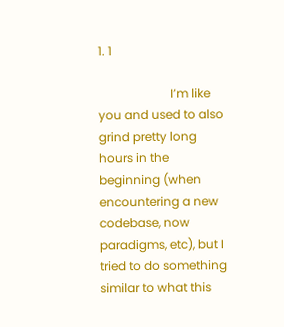1. 1

                        I’m like you and used to also grind pretty long hours in the beginning (when encountering a new codebase, now paradigms, etc), but I tried to do something similar to what this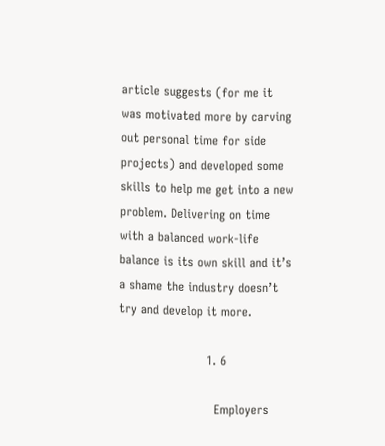article suggests (for me it was motivated more by carving out personal time for side projects) and developed some skills to help me get into a new problem. Delivering on time with a balanced work-life balance is its own skill and it’s a shame the industry doesn’t try and develop it more.

                      1. 6

                        Employers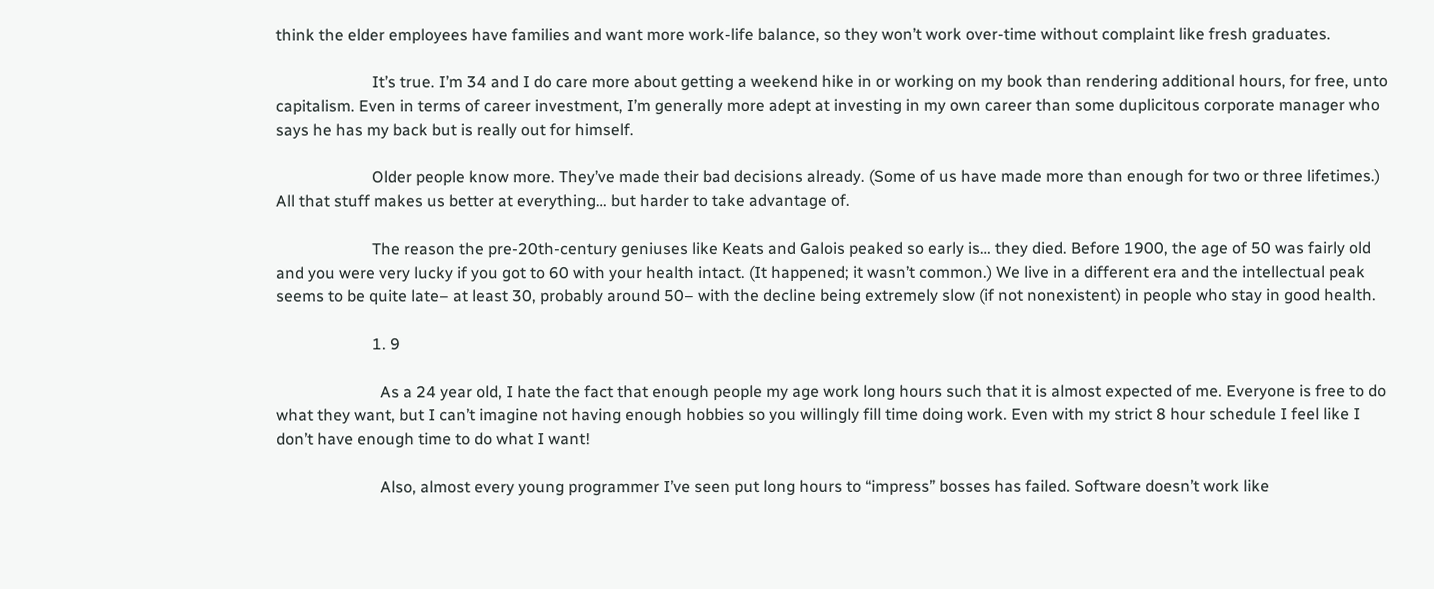think the elder employees have families and want more work-life balance, so they won’t work over-time without complaint like fresh graduates.

                        It’s true. I’m 34 and I do care more about getting a weekend hike in or working on my book than rendering additional hours, for free, unto capitalism. Even in terms of career investment, I’m generally more adept at investing in my own career than some duplicitous corporate manager who says he has my back but is really out for himself.

                        Older people know more. They’ve made their bad decisions already. (Some of us have made more than enough for two or three lifetimes.) All that stuff makes us better at everything… but harder to take advantage of.

                        The reason the pre-20th-century geniuses like Keats and Galois peaked so early is… they died. Before 1900, the age of 50 was fairly old and you were very lucky if you got to 60 with your health intact. (It happened; it wasn’t common.) We live in a different era and the intellectual peak seems to be quite late– at least 30, probably around 50– with the decline being extremely slow (if not nonexistent) in people who stay in good health.

                        1. 9

                          As a 24 year old, I hate the fact that enough people my age work long hours such that it is almost expected of me. Everyone is free to do what they want, but I can’t imagine not having enough hobbies so you willingly fill time doing work. Even with my strict 8 hour schedule I feel like I don’t have enough time to do what I want!

                          Also, almost every young programmer I’ve seen put long hours to “impress” bosses has failed. Software doesn’t work like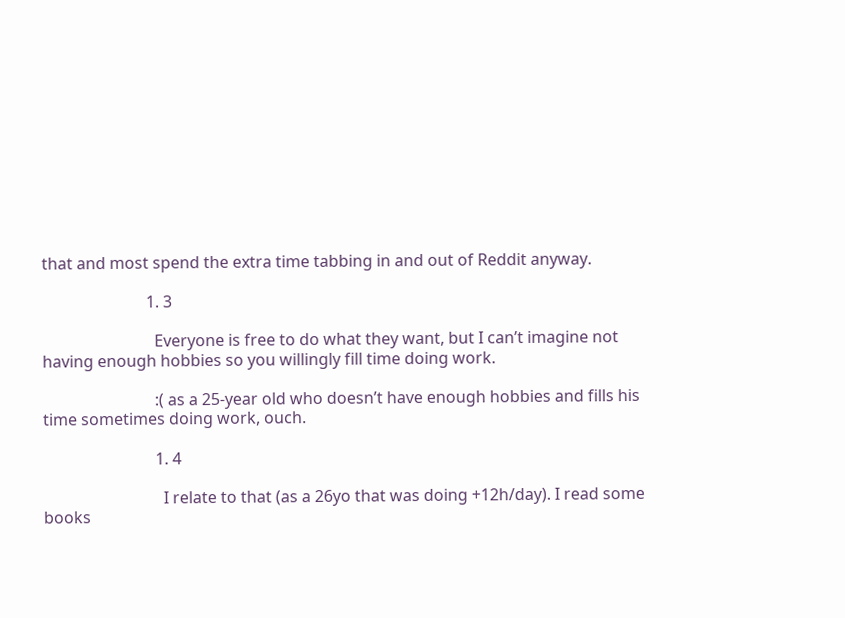that and most spend the extra time tabbing in and out of Reddit anyway.

                          1. 3

                            Everyone is free to do what they want, but I can’t imagine not having enough hobbies so you willingly fill time doing work.

                            :( as a 25-year old who doesn’t have enough hobbies and fills his time sometimes doing work, ouch.

                            1. 4

                              I relate to that (as a 26yo that was doing +12h/day). I read some books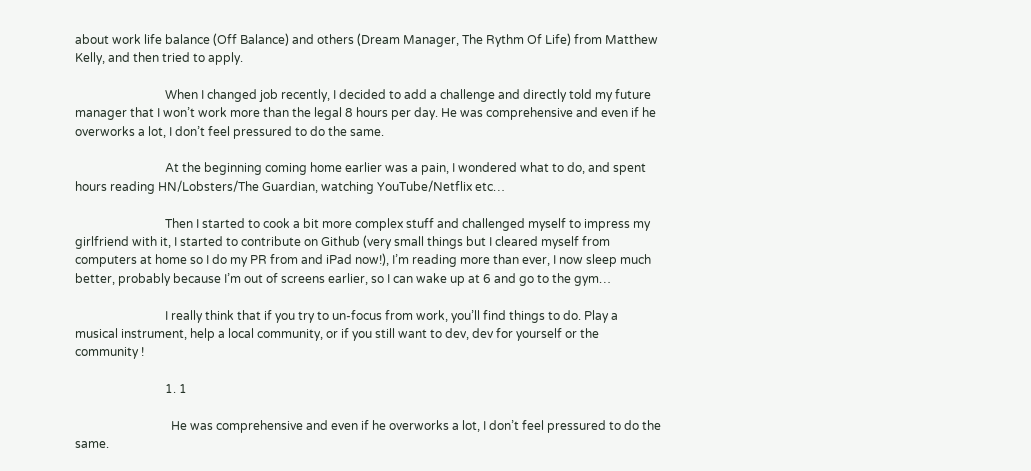about work life balance (Off Balance) and others (Dream Manager, The Rythm Of Life) from Matthew Kelly, and then tried to apply.

                              When I changed job recently, I decided to add a challenge and directly told my future manager that I won’t work more than the legal 8 hours per day. He was comprehensive and even if he overworks a lot, I don’t feel pressured to do the same.

                              At the beginning coming home earlier was a pain, I wondered what to do, and spent hours reading HN/Lobsters/The Guardian, watching YouTube/Netflix etc…

                              Then I started to cook a bit more complex stuff and challenged myself to impress my girlfriend with it, I started to contribute on Github (very small things but I cleared myself from computers at home so I do my PR from and iPad now!), I’m reading more than ever, I now sleep much better, probably because I’m out of screens earlier, so I can wake up at 6 and go to the gym…

                              I really think that if you try to un-focus from work, you’ll find things to do. Play a musical instrument, help a local community, or if you still want to dev, dev for yourself or the community !

                              1. 1

                                He was comprehensive and even if he overworks a lot, I don’t feel pressured to do the same.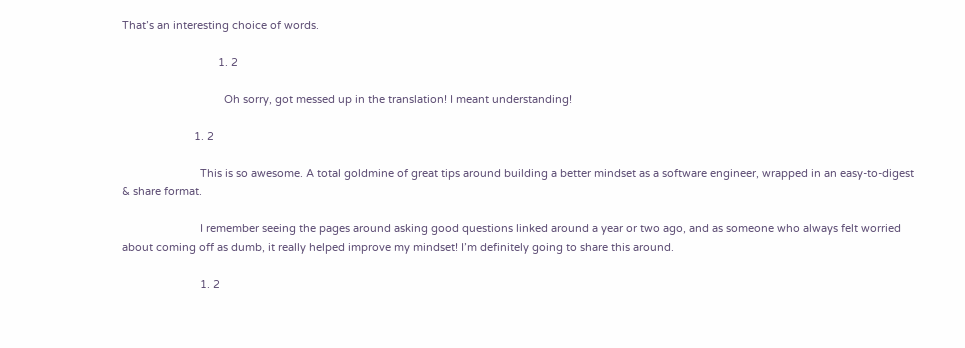That’s an interesting choice of words.

                                1. 2

                                  Oh sorry, got messed up in the translation! I meant understanding!

                        1. 2

                          This is so awesome. A total goldmine of great tips around building a better mindset as a software engineer, wrapped in an easy-to-digest & share format.

                          I remember seeing the pages around asking good questions linked around a year or two ago, and as someone who always felt worried about coming off as dumb, it really helped improve my mindset! I’m definitely going to share this around.

                          1. 2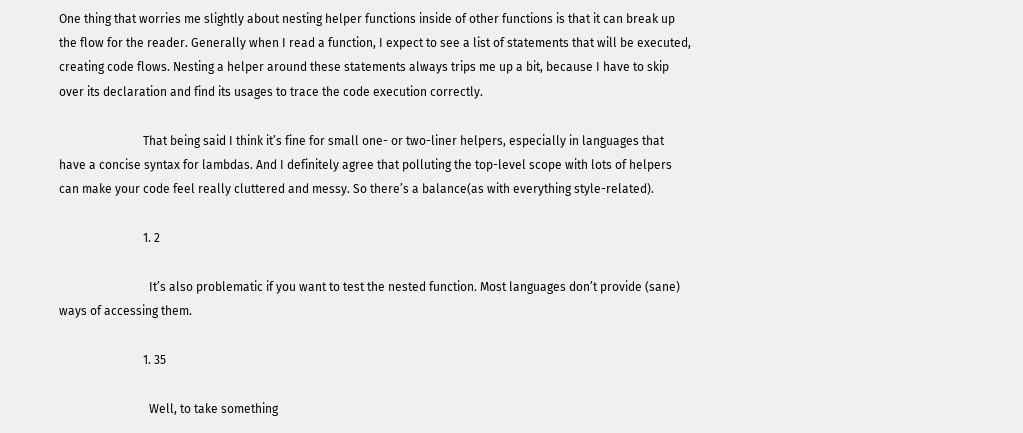One thing that worries me slightly about nesting helper functions inside of other functions is that it can break up the flow for the reader. Generally when I read a function, I expect to see a list of statements that will be executed, creating code flows. Nesting a helper around these statements always trips me up a bit, because I have to skip over its declaration and find its usages to trace the code execution correctly.

                            That being said I think it’s fine for small one- or two-liner helpers, especially in languages that have a concise syntax for lambdas. And I definitely agree that polluting the top-level scope with lots of helpers can make your code feel really cluttered and messy. So there’s a balance(as with everything style-related).

                            1. 2

                              It’s also problematic if you want to test the nested function. Most languages don’t provide (sane) ways of accessing them.

                            1. 35

                              Well, to take something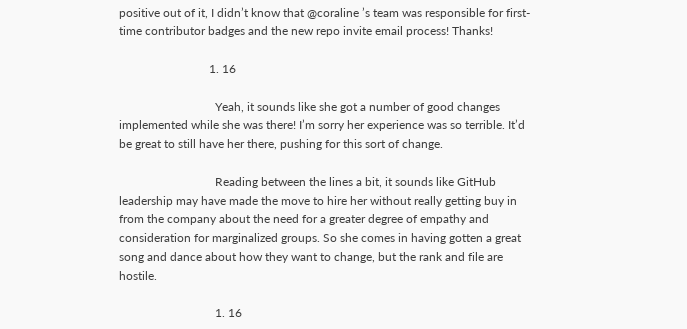positive out of it, I didn’t know that @coraline ’s team was responsible for first-time contributor badges and the new repo invite email process! Thanks!

                              1. 16

                                Yeah, it sounds like she got a number of good changes implemented while she was there! I’m sorry her experience was so terrible. It’d be great to still have her there, pushing for this sort of change.

                                Reading between the lines a bit, it sounds like GitHub leadership may have made the move to hire her without really getting buy in from the company about the need for a greater degree of empathy and consideration for marginalized groups. So she comes in having gotten a great song and dance about how they want to change, but the rank and file are hostile.

                                1. 16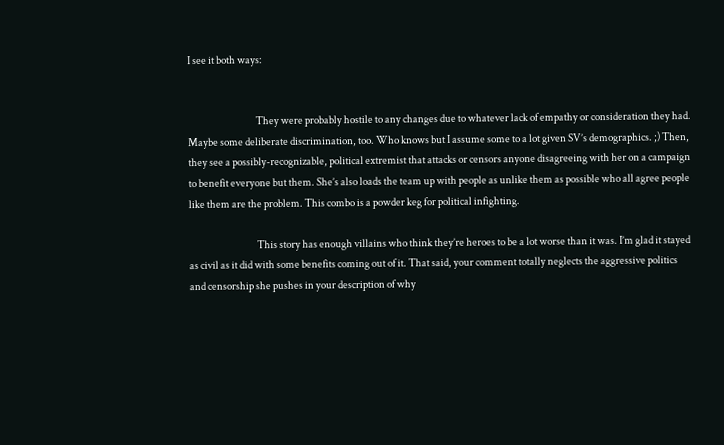I see it both ways:


                                  They were probably hostile to any changes due to whatever lack of empathy or consideration they had. Maybe some deliberate discrimination, too. Who knows but I assume some to a lot given SV’s demographics. ;) Then, they see a possibly-recognizable, political extremist that attacks or censors anyone disagreeing with her on a campaign to benefit everyone but them. She’s also loads the team up with people as unlike them as possible who all agree people like them are the problem. This combo is a powder keg for political infighting.

                                  This story has enough villains who think they’re heroes to be a lot worse than it was. I’m glad it stayed as civil as it did with some benefits coming out of it. That said, your comment totally neglects the aggressive politics and censorship she pushes in your description of why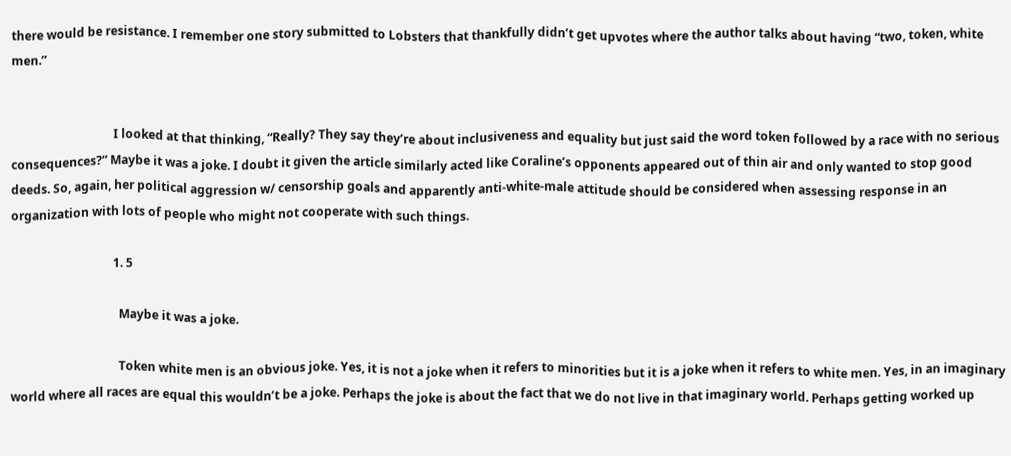there would be resistance. I remember one story submitted to Lobsters that thankfully didn’t get upvotes where the author talks about having “two, token, white men.”


                                  I looked at that thinking, “Really? They say they’re about inclusiveness and equality but just said the word token followed by a race with no serious consequences?” Maybe it was a joke. I doubt it given the article similarly acted like Coraline’s opponents appeared out of thin air and only wanted to stop good deeds. So, again, her political aggression w/ censorship goals and apparently anti-white-male attitude should be considered when assessing response in an organization with lots of people who might not cooperate with such things.

                                  1. 5

                                    Maybe it was a joke.

                                    Token white men is an obvious joke. Yes, it is not a joke when it refers to minorities but it is a joke when it refers to white men. Yes, in an imaginary world where all races are equal this wouldn’t be a joke. Perhaps the joke is about the fact that we do not live in that imaginary world. Perhaps getting worked up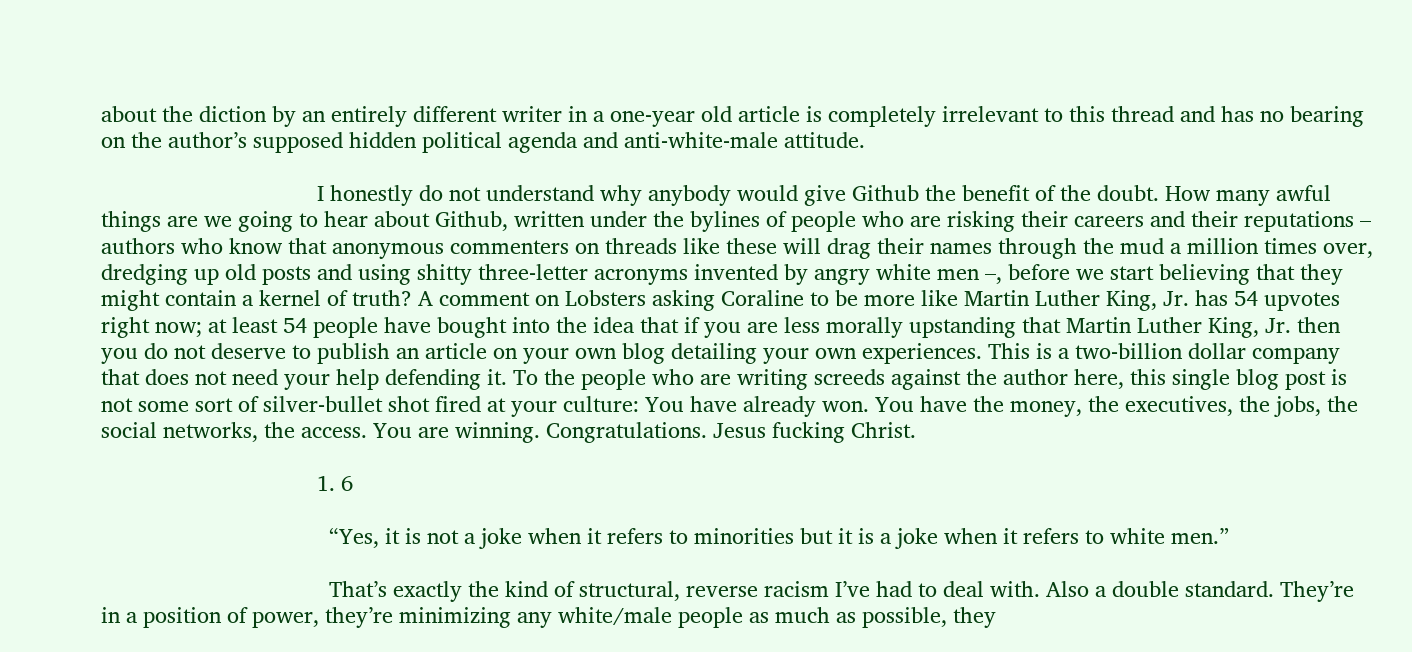about the diction by an entirely different writer in a one-year old article is completely irrelevant to this thread and has no bearing on the author’s supposed hidden political agenda and anti-white-male attitude.

                                    I honestly do not understand why anybody would give Github the benefit of the doubt. How many awful things are we going to hear about Github, written under the bylines of people who are risking their careers and their reputations – authors who know that anonymous commenters on threads like these will drag their names through the mud a million times over, dredging up old posts and using shitty three-letter acronyms invented by angry white men –, before we start believing that they might contain a kernel of truth? A comment on Lobsters asking Coraline to be more like Martin Luther King, Jr. has 54 upvotes right now; at least 54 people have bought into the idea that if you are less morally upstanding that Martin Luther King, Jr. then you do not deserve to publish an article on your own blog detailing your own experiences. This is a two-billion dollar company that does not need your help defending it. To the people who are writing screeds against the author here, this single blog post is not some sort of silver-bullet shot fired at your culture: You have already won. You have the money, the executives, the jobs, the social networks, the access. You are winning. Congratulations. Jesus fucking Christ.

                                    1. 6

                                      “Yes, it is not a joke when it refers to minorities but it is a joke when it refers to white men.”

                                      That’s exactly the kind of structural, reverse racism I’ve had to deal with. Also a double standard. They’re in a position of power, they’re minimizing any white/male people as much as possible, they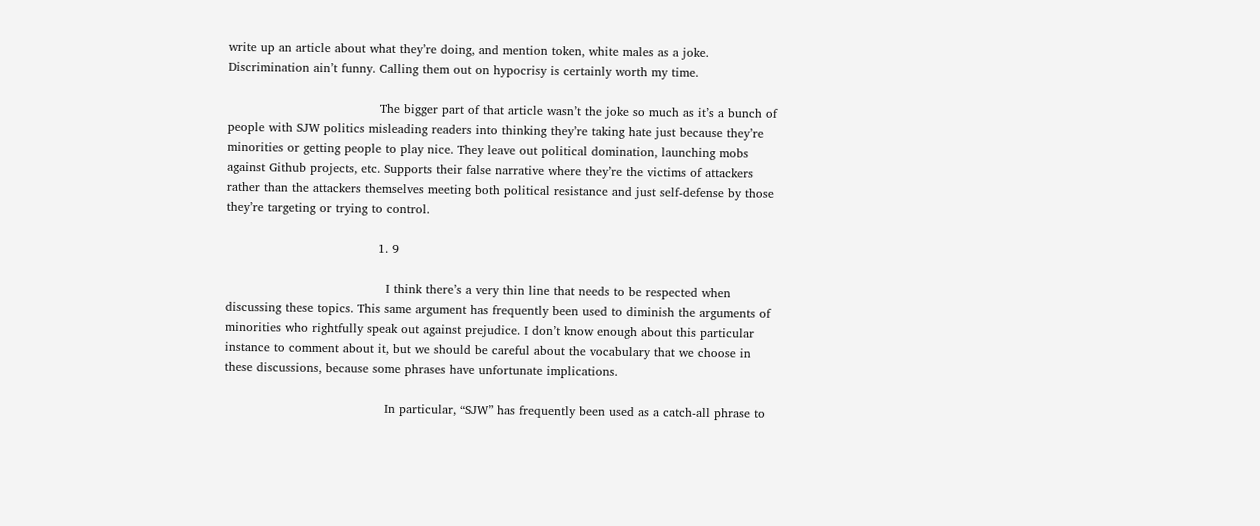write up an article about what they’re doing, and mention token, white males as a joke. Discrimination ain’t funny. Calling them out on hypocrisy is certainly worth my time.

                                      The bigger part of that article wasn’t the joke so much as it’s a bunch of people with SJW politics misleading readers into thinking they’re taking hate just because they’re minorities or getting people to play nice. They leave out political domination, launching mobs against Github projects, etc. Supports their false narrative where they’re the victims of attackers rather than the attackers themselves meeting both political resistance and just self-defense by those they’re targeting or trying to control.

                                      1. 9

                                        I think there’s a very thin line that needs to be respected when discussing these topics. This same argument has frequently been used to diminish the arguments of minorities who rightfully speak out against prejudice. I don’t know enough about this particular instance to comment about it, but we should be careful about the vocabulary that we choose in these discussions, because some phrases have unfortunate implications.

                                        In particular, “SJW” has frequently been used as a catch-all phrase to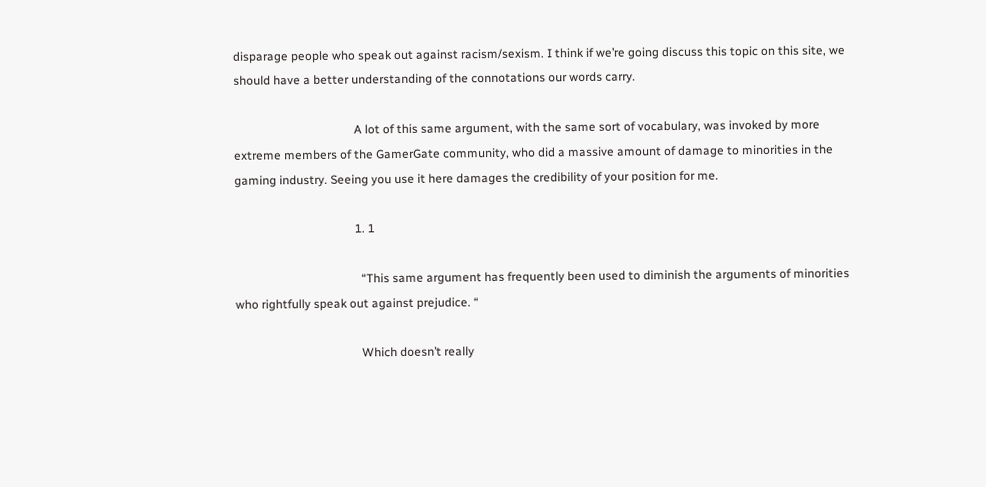disparage people who speak out against racism/sexism. I think if we’re going discuss this topic on this site, we should have a better understanding of the connotations our words carry.

                                        A lot of this same argument, with the same sort of vocabulary, was invoked by more extreme members of the GamerGate community, who did a massive amount of damage to minorities in the gaming industry. Seeing you use it here damages the credibility of your position for me.

                                        1. 1

                                          “This same argument has frequently been used to diminish the arguments of minorities who rightfully speak out against prejudice. “

                                          Which doesn’t really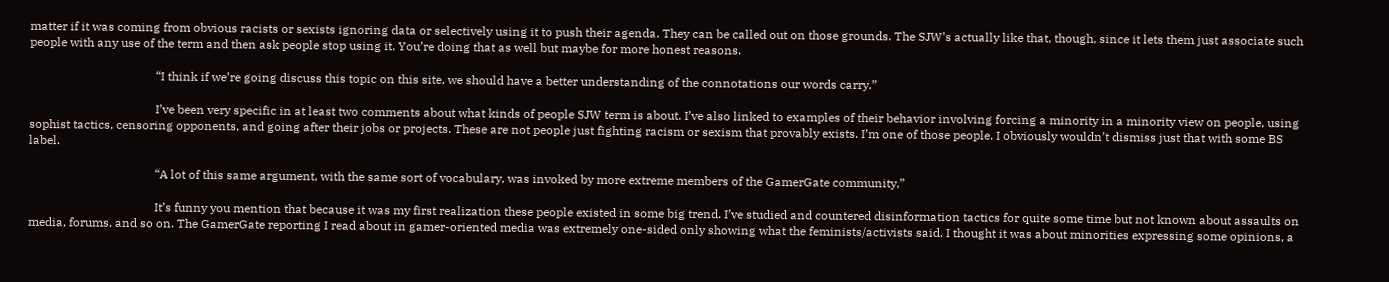matter if it was coming from obvious racists or sexists ignoring data or selectively using it to push their agenda. They can be called out on those grounds. The SJW’s actually like that, though, since it lets them just associate such people with any use of the term and then ask people stop using it. You’re doing that as well but maybe for more honest reasons.

                                          “I think if we’re going discuss this topic on this site, we should have a better understanding of the connotations our words carry.”

                                          I’ve been very specific in at least two comments about what kinds of people SJW term is about. I’ve also linked to examples of their behavior involving forcing a minority in a minority view on people, using sophist tactics, censoring opponents, and going after their jobs or projects. These are not people just fighting racism or sexism that provably exists. I’m one of those people. I obviously wouldn’t dismiss just that with some BS label.

                                          “A lot of this same argument, with the same sort of vocabulary, was invoked by more extreme members of the GamerGate community,”

                                          It’s funny you mention that because it was my first realization these people existed in some big trend. I’ve studied and countered disinformation tactics for quite some time but not known about assaults on media, forums, and so on. The GamerGate reporting I read about in gamer-oriented media was extremely one-sided only showing what the feminists/activists said. I thought it was about minorities expressing some opinions, a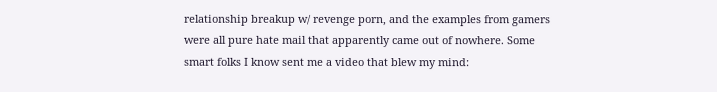relationship breakup w/ revenge porn, and the examples from gamers were all pure hate mail that apparently came out of nowhere. Some smart folks I know sent me a video that blew my mind: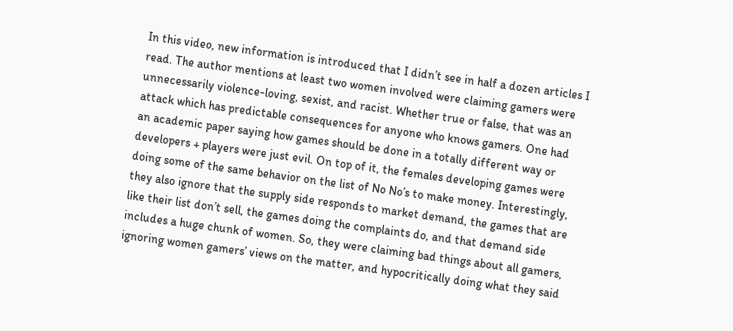In this video, new information is introduced that I didn’t see in half a dozen articles I read. The author mentions at least two women involved were claiming gamers were unnecessarily violence-loving, sexist, and racist. Whether true or false, that was an attack which has predictable consequences for anyone who knows gamers. One had an academic paper saying how games should be done in a totally different way or developers + players were just evil. On top of it, the females developing games were doing some of the same behavior on the list of No No’s to make money. Interestingly, they also ignore that the supply side responds to market demand, the games that are like their list don’t sell, the games doing the complaints do, and that demand side includes a huge chunk of women. So, they were claiming bad things about all gamers, ignoring women gamers’ views on the matter, and hypocritically doing what they said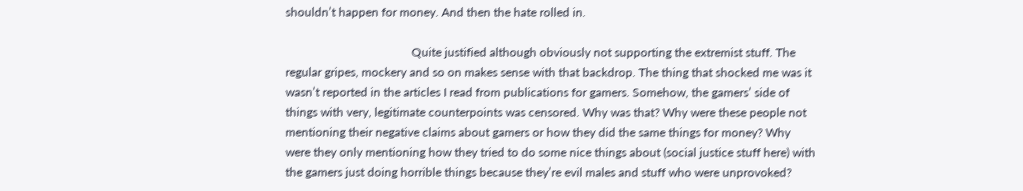shouldn’t happen for money. And then the hate rolled in.

                                          Quite justified although obviously not supporting the extremist stuff. The regular gripes, mockery and so on makes sense with that backdrop. The thing that shocked me was it wasn’t reported in the articles I read from publications for gamers. Somehow, the gamers’ side of things with very, legitimate counterpoints was censored. Why was that? Why were these people not mentioning their negative claims about gamers or how they did the same things for money? Why were they only mentioning how they tried to do some nice things about (social justice stuff here) with the gamers just doing horrible things because they’re evil males and stuff who were unprovoked?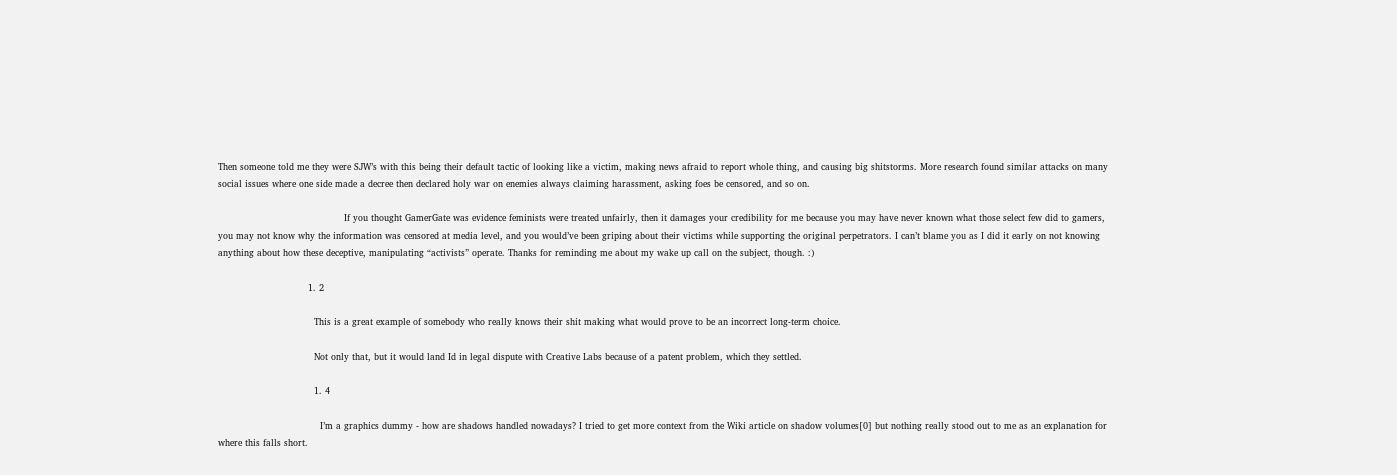Then someone told me they were SJW’s with this being their default tactic of looking like a victim, making news afraid to report whole thing, and causing big shitstorms. More research found similar attacks on many social issues where one side made a decree then declared holy war on enemies always claiming harassment, asking foes be censored, and so on.

                                          If you thought GamerGate was evidence feminists were treated unfairly, then it damages your credibility for me because you may have never known what those select few did to gamers, you may not know why the information was censored at media level, and you would’ve been griping about their victims while supporting the original perpetrators. I can’t blame you as I did it early on not knowing anything about how these deceptive, manipulating “activists” operate. Thanks for reminding me about my wake up call on the subject, though. :)

                              1. 2

                                This is a great example of somebody who really knows their shit making what would prove to be an incorrect long-term choice.

                                Not only that, but it would land Id in legal dispute with Creative Labs because of a patent problem, which they settled.

                                1. 4

                                  I’m a graphics dummy - how are shadows handled nowadays? I tried to get more context from the Wiki article on shadow volumes[0] but nothing really stood out to me as an explanation for where this falls short.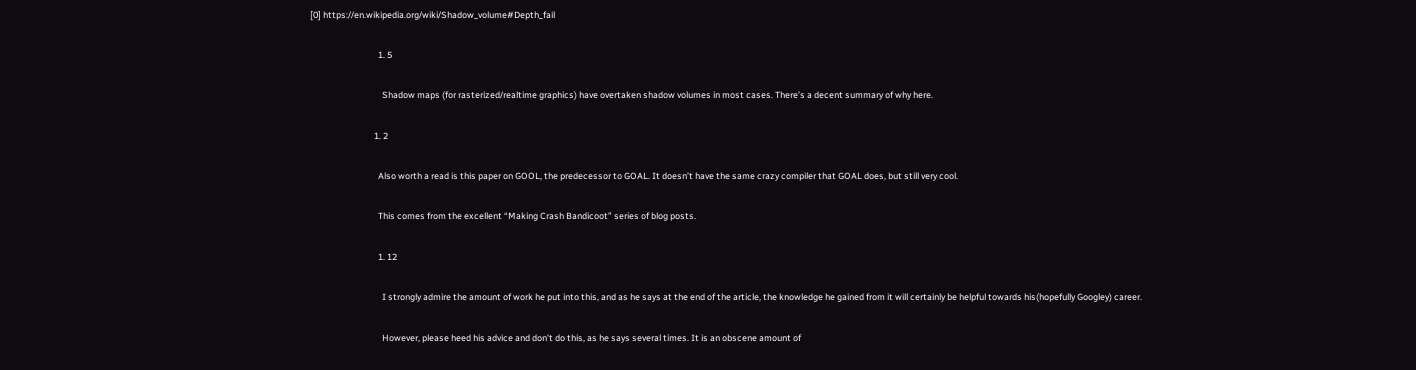[0] https://en.wikipedia.org/wiki/Shadow_volume#Depth_fail

                                  1. 5

                                    Shadow maps (for rasterized/realtime graphics) have overtaken shadow volumes in most cases. There’s a decent summary of why here.

                                1. 2

                                  Also worth a read is this paper on GOOL, the predecessor to GOAL. It doesn’t have the same crazy compiler that GOAL does, but still very cool.

                                  This comes from the excellent “Making Crash Bandicoot” series of blog posts.

                                  1. 12

                                    I strongly admire the amount of work he put into this, and as he says at the end of the article, the knowledge he gained from it will certainly be helpful towards his(hopefully Googley) career.

                                    However, please heed his advice and don’t do this, as he says several times. It is an obscene amount of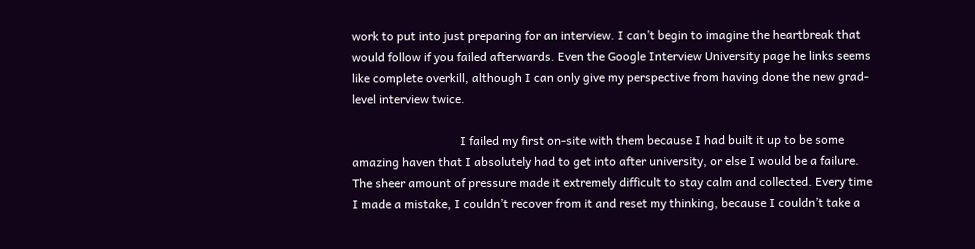work to put into just preparing for an interview. I can’t begin to imagine the heartbreak that would follow if you failed afterwards. Even the Google Interview University page he links seems like complete overkill, although I can only give my perspective from having done the new grad-level interview twice.

                                    I failed my first on-site with them because I had built it up to be some amazing haven that I absolutely had to get into after university, or else I would be a failure. The sheer amount of pressure made it extremely difficult to stay calm and collected. Every time I made a mistake, I couldn’t recover from it and reset my thinking, because I couldn’t take a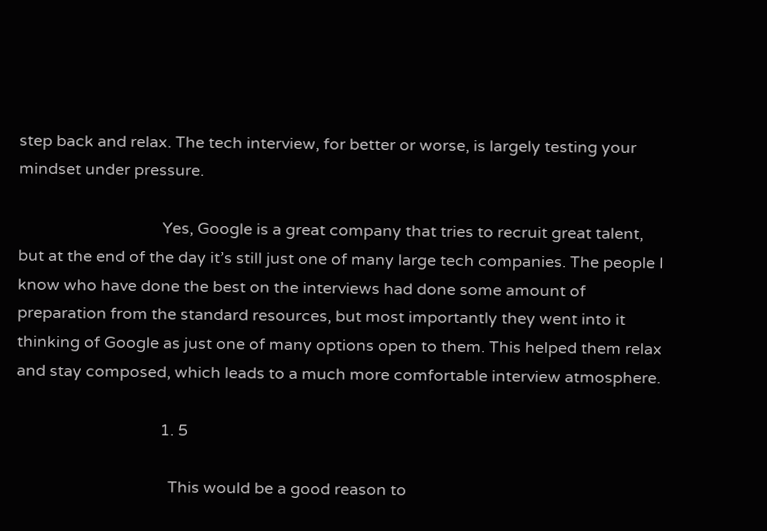step back and relax. The tech interview, for better or worse, is largely testing your mindset under pressure.

                                    Yes, Google is a great company that tries to recruit great talent, but at the end of the day it’s still just one of many large tech companies. The people I know who have done the best on the interviews had done some amount of preparation from the standard resources, but most importantly they went into it thinking of Google as just one of many options open to them. This helped them relax and stay composed, which leads to a much more comfortable interview atmosphere.

                                    1. 5

                                      This would be a good reason to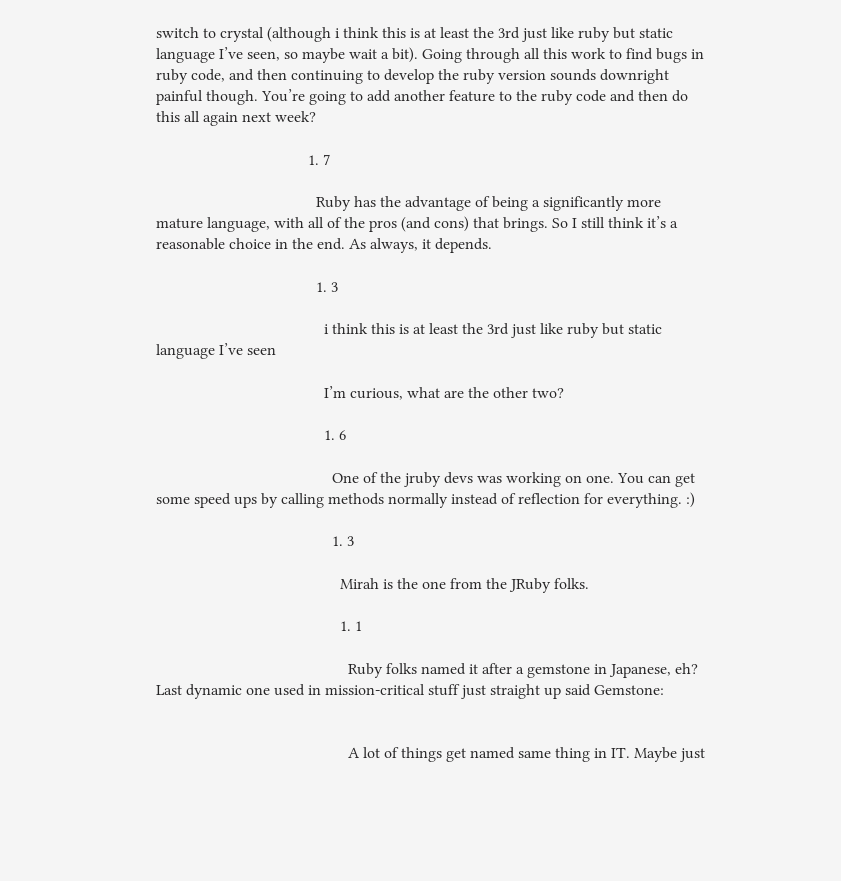switch to crystal (although i think this is at least the 3rd just like ruby but static language I’ve seen, so maybe wait a bit). Going through all this work to find bugs in ruby code, and then continuing to develop the ruby version sounds downright painful though. You’re going to add another feature to the ruby code and then do this all again next week?

                                      1. 7

                                        Ruby has the advantage of being a significantly more mature language, with all of the pros (and cons) that brings. So I still think it’s a reasonable choice in the end. As always, it depends.

                                        1. 3

                                          i think this is at least the 3rd just like ruby but static language I’ve seen

                                          I’m curious, what are the other two?

                                          1. 6

                                            One of the jruby devs was working on one. You can get some speed ups by calling methods normally instead of reflection for everything. :)

                                            1. 3

                                              Mirah is the one from the JRuby folks.

                                              1. 1

                                                Ruby folks named it after a gemstone in Japanese, eh? Last dynamic one used in mission-critical stuff just straight up said Gemstone:


                                                A lot of things get named same thing in IT. Maybe just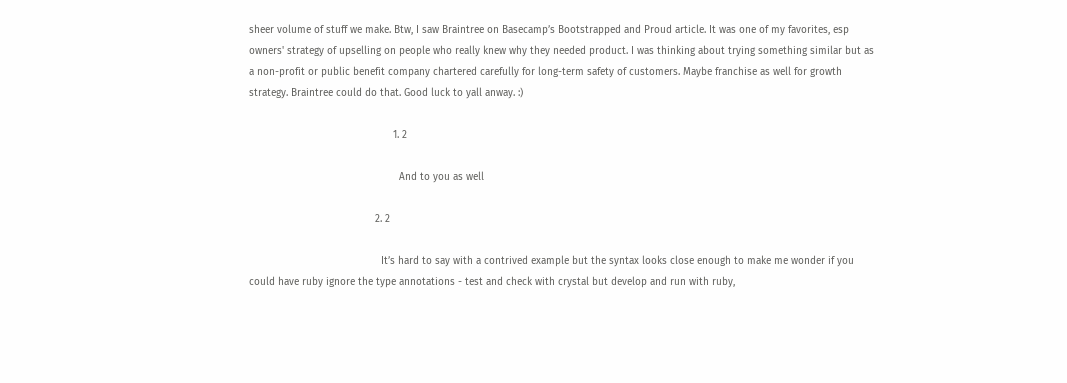sheer volume of stuff we make. Btw, I saw Braintree on Basecamp’s Bootstrapped and Proud article. It was one of my favorites, esp owners' strategy of upselling on people who really knew why they needed product. I was thinking about trying something similar but as a non-profit or public benefit company chartered carefully for long-term safety of customers. Maybe franchise as well for growth strategy. Braintree could do that. Good luck to yall anway. :)

                                                1. 2

                                                  And to you as well

                                          2. 2

                                            It’s hard to say with a contrived example but the syntax looks close enough to make me wonder if you could have ruby ignore the type annotations - test and check with crystal but develop and run with ruby,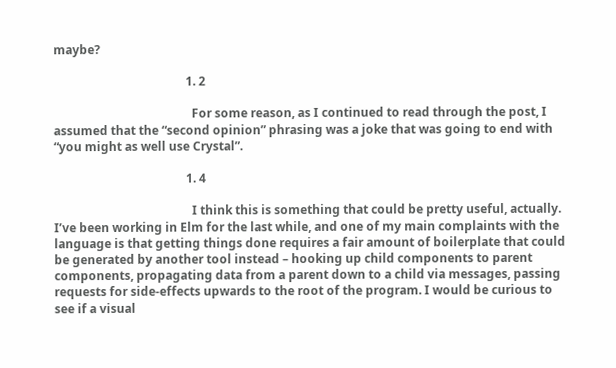maybe?

                                            1. 2

                                              For some reason, as I continued to read through the post, I assumed that the “second opinion” phrasing was a joke that was going to end with “you might as well use Crystal”.

                                            1. 4

                                              I think this is something that could be pretty useful, actually. I’ve been working in Elm for the last while, and one of my main complaints with the language is that getting things done requires a fair amount of boilerplate that could be generated by another tool instead – hooking up child components to parent components, propagating data from a parent down to a child via messages, passing requests for side-effects upwards to the root of the program. I would be curious to see if a visual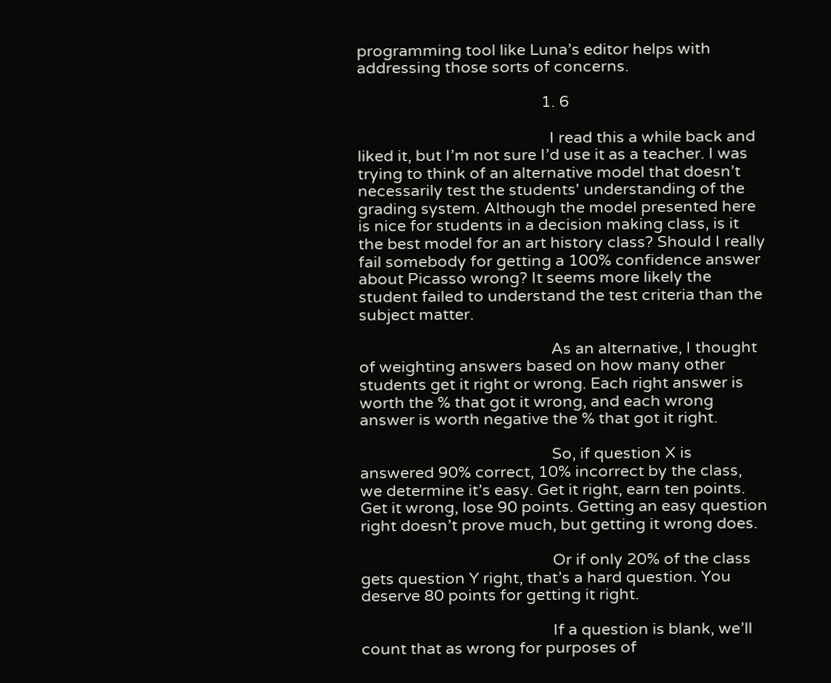programming tool like Luna’s editor helps with addressing those sorts of concerns.

                                              1. 6

                                                I read this a while back and liked it, but I’m not sure I’d use it as a teacher. I was trying to think of an alternative model that doesn’t necessarily test the students' understanding of the grading system. Although the model presented here is nice for students in a decision making class, is it the best model for an art history class? Should I really fail somebody for getting a 100% confidence answer about Picasso wrong? It seems more likely the student failed to understand the test criteria than the subject matter.

                                                As an alternative, I thought of weighting answers based on how many other students get it right or wrong. Each right answer is worth the % that got it wrong, and each wrong answer is worth negative the % that got it right.

                                                So, if question X is answered 90% correct, 10% incorrect by the class, we determine it’s easy. Get it right, earn ten points. Get it wrong, lose 90 points. Getting an easy question right doesn’t prove much, but getting it wrong does.

                                                Or if only 20% of the class gets question Y right, that’s a hard question. You deserve 80 points for getting it right.

                                                If a question is blank, we’ll count that as wrong for purposes of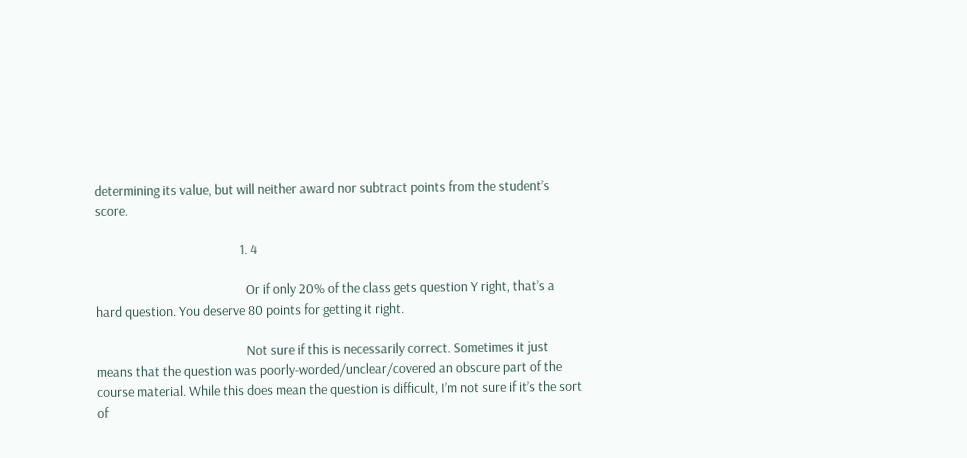determining its value, but will neither award nor subtract points from the student’s score.

                                                1. 4

                                                  Or if only 20% of the class gets question Y right, that’s a hard question. You deserve 80 points for getting it right.

                                                  Not sure if this is necessarily correct. Sometimes it just means that the question was poorly-worded/unclear/covered an obscure part of the course material. While this does mean the question is difficult, I’m not sure if it’s the sort of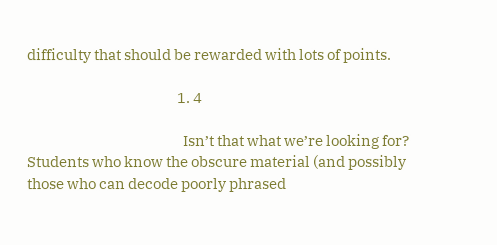difficulty that should be rewarded with lots of points.

                                                  1. 4

                                                    Isn’t that what we’re looking for? Students who know the obscure material (and possibly those who can decode poorly phrased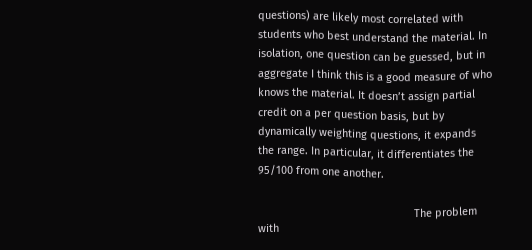questions) are likely most correlated with students who best understand the material. In isolation, one question can be guessed, but in aggregate I think this is a good measure of who knows the material. It doesn’t assign partial credit on a per question basis, but by dynamically weighting questions, it expands the range. In particular, it differentiates the 95/100 from one another.

                                                    The problem with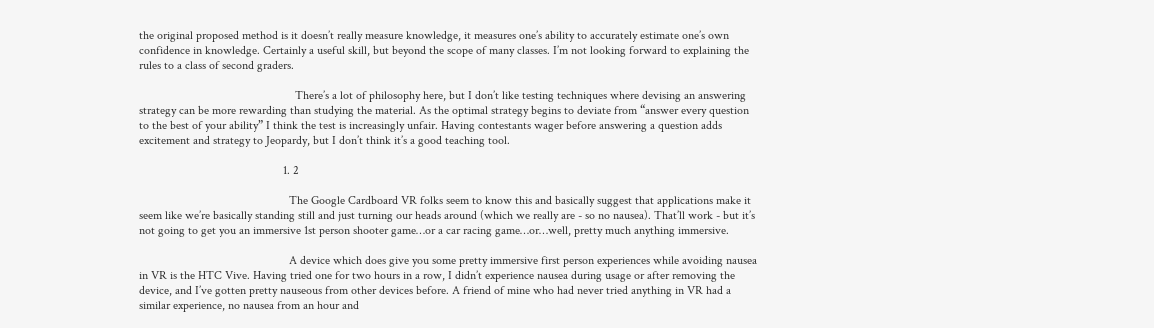the original proposed method is it doesn’t really measure knowledge, it measures one’s ability to accurately estimate one’s own confidence in knowledge. Certainly a useful skill, but beyond the scope of many classes. I’m not looking forward to explaining the rules to a class of second graders.

                                                    There’s a lot of philosophy here, but I don’t like testing techniques where devising an answering strategy can be more rewarding than studying the material. As the optimal strategy begins to deviate from “answer every question to the best of your ability” I think the test is increasingly unfair. Having contestants wager before answering a question adds excitement and strategy to Jeopardy, but I don’t think it’s a good teaching tool.

                                                1. 2

                                                  The Google Cardboard VR folks seem to know this and basically suggest that applications make it seem like we’re basically standing still and just turning our heads around (which we really are - so no nausea). That’ll work - but it’s not going to get you an immersive 1st person shooter game…or a car racing game…or…well, pretty much anything immersive.

                                                  A device which does give you some pretty immersive first person experiences while avoiding nausea in VR is the HTC Vive. Having tried one for two hours in a row, I didn’t experience nausea during usage or after removing the device, and I’ve gotten pretty nauseous from other devices before. A friend of mine who had never tried anything in VR had a similar experience, no nausea from an hour and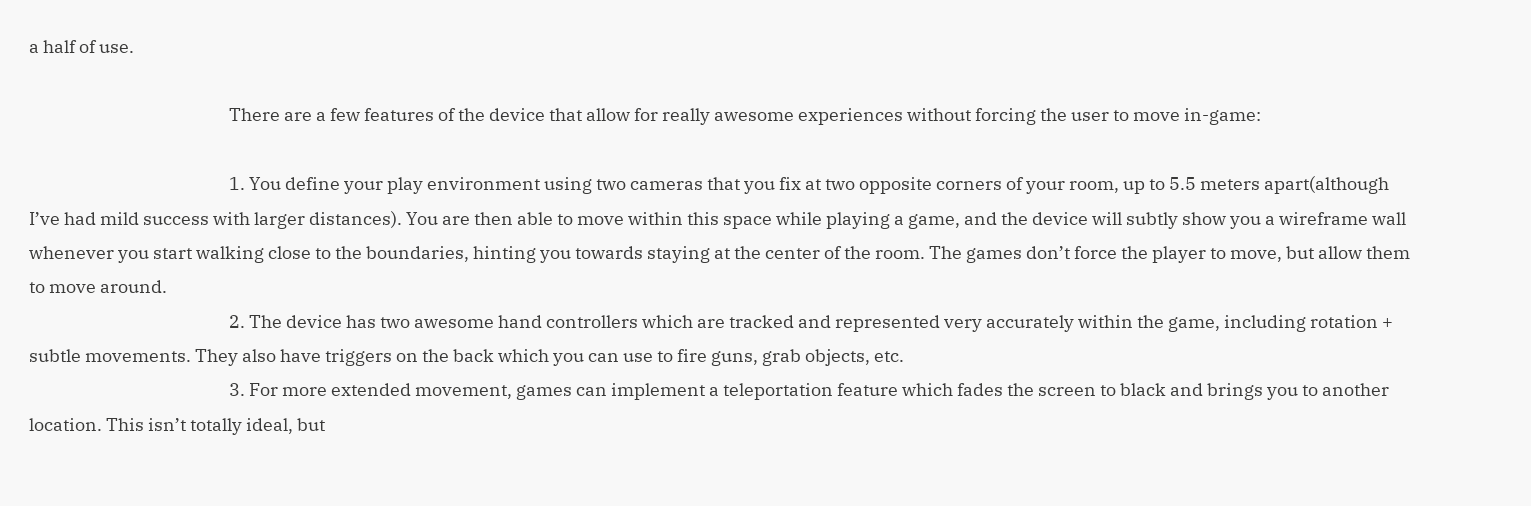a half of use.

                                                  There are a few features of the device that allow for really awesome experiences without forcing the user to move in-game:

                                                  1. You define your play environment using two cameras that you fix at two opposite corners of your room, up to 5.5 meters apart(although I’ve had mild success with larger distances). You are then able to move within this space while playing a game, and the device will subtly show you a wireframe wall whenever you start walking close to the boundaries, hinting you towards staying at the center of the room. The games don’t force the player to move, but allow them to move around.
                                                  2. The device has two awesome hand controllers which are tracked and represented very accurately within the game, including rotation + subtle movements. They also have triggers on the back which you can use to fire guns, grab objects, etc.
                                                  3. For more extended movement, games can implement a teleportation feature which fades the screen to black and brings you to another location. This isn’t totally ideal, but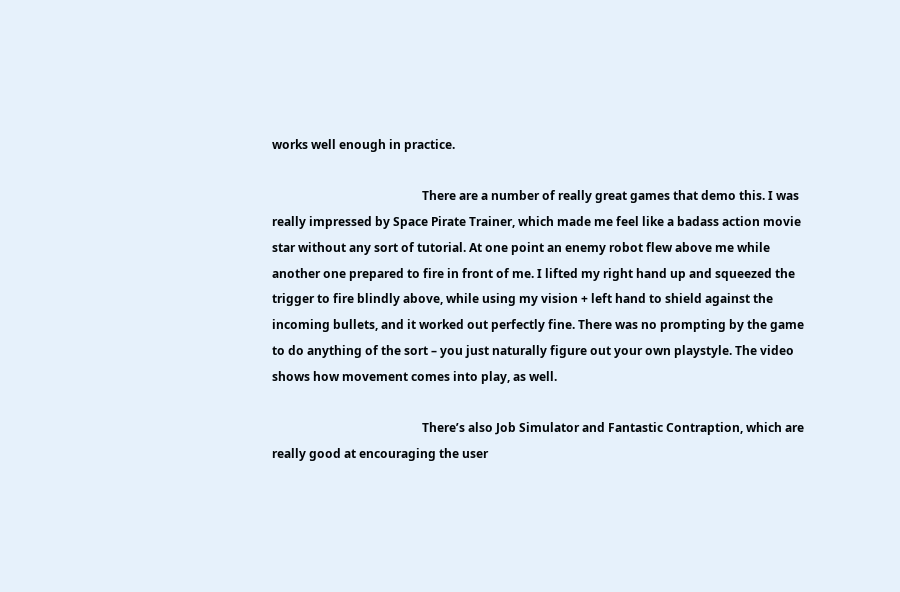works well enough in practice.

                                                  There are a number of really great games that demo this. I was really impressed by Space Pirate Trainer, which made me feel like a badass action movie star without any sort of tutorial. At one point an enemy robot flew above me while another one prepared to fire in front of me. I lifted my right hand up and squeezed the trigger to fire blindly above, while using my vision + left hand to shield against the incoming bullets, and it worked out perfectly fine. There was no prompting by the game to do anything of the sort – you just naturally figure out your own playstyle. The video shows how movement comes into play, as well.

                                                  There’s also Job Simulator and Fantastic Contraption, which are really good at encouraging the user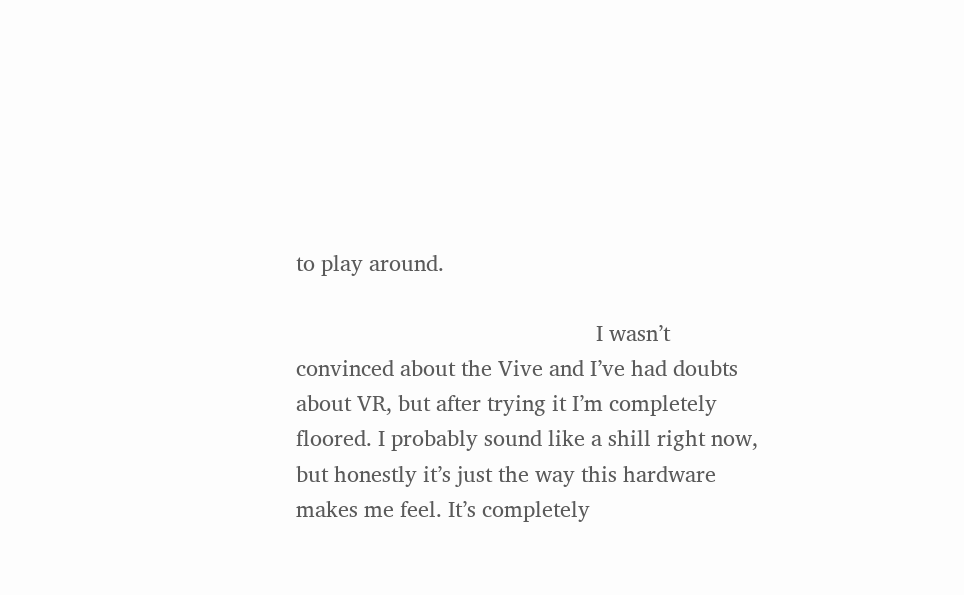to play around.

                                                  I wasn’t convinced about the Vive and I’ve had doubts about VR, but after trying it I’m completely floored. I probably sound like a shill right now, but honestly it’s just the way this hardware makes me feel. It’s completely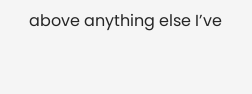above anything else I’ve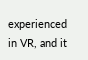experienced in VR, and it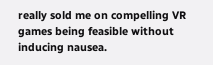really sold me on compelling VR games being feasible without inducing nausea.